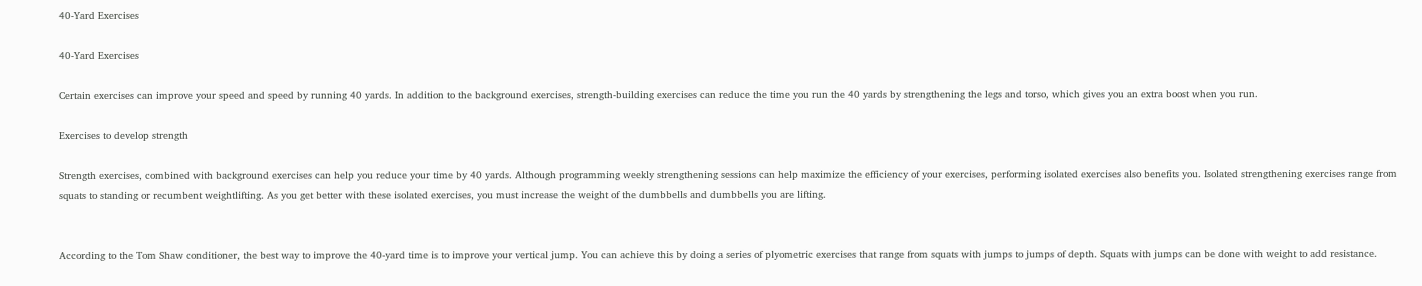40-Yard Exercises

40-Yard Exercises

Certain exercises can improve your speed and speed by running 40 yards. In addition to the background exercises, strength-building exercises can reduce the time you run the 40 yards by strengthening the legs and torso, which gives you an extra boost when you run.

Exercises to develop strength

Strength exercises, combined with background exercises can help you reduce your time by 40 yards. Although programming weekly strengthening sessions can help maximize the efficiency of your exercises, performing isolated exercises also benefits you. Isolated strengthening exercises range from squats to standing or recumbent weightlifting. As you get better with these isolated exercises, you must increase the weight of the dumbbells and dumbbells you are lifting.


According to the Tom Shaw conditioner, the best way to improve the 40-yard time is to improve your vertical jump. You can achieve this by doing a series of plyometric exercises that range from squats with jumps to jumps of depth. Squats with jumps can be done with weight to add resistance.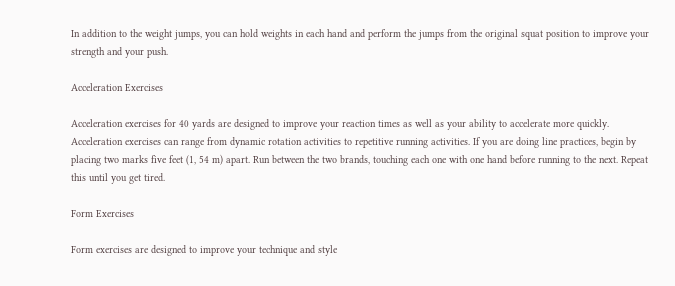In addition to the weight jumps, you can hold weights in each hand and perform the jumps from the original squat position to improve your strength and your push.

Acceleration Exercises

Acceleration exercises for 40 yards are designed to improve your reaction times as well as your ability to accelerate more quickly. Acceleration exercises can range from dynamic rotation activities to repetitive running activities. If you are doing line practices, begin by placing two marks five feet (1, 54 m) apart. Run between the two brands, touching each one with one hand before running to the next. Repeat this until you get tired.

Form Exercises

Form exercises are designed to improve your technique and style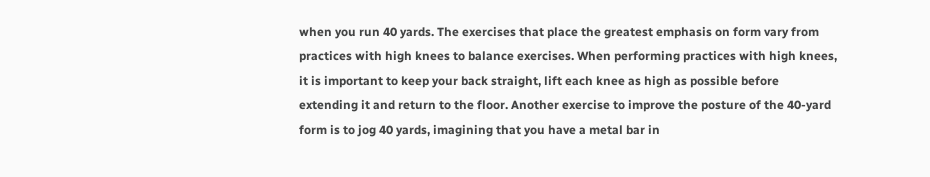when you run 40 yards. The exercises that place the greatest emphasis on form vary from practices with high knees to balance exercises. When performing practices with high knees, it is important to keep your back straight, lift each knee as high as possible before extending it and return to the floor. Another exercise to improve the posture of the 40-yard form is to jog 40 yards, imagining that you have a metal bar in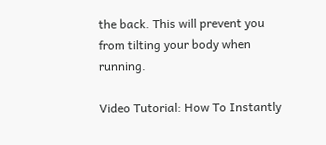the back. This will prevent you from tilting your body when running.

Video Tutorial: How To Instantly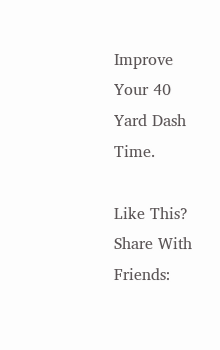Improve Your 40 Yard Dash Time.

Like This? Share With Friends: